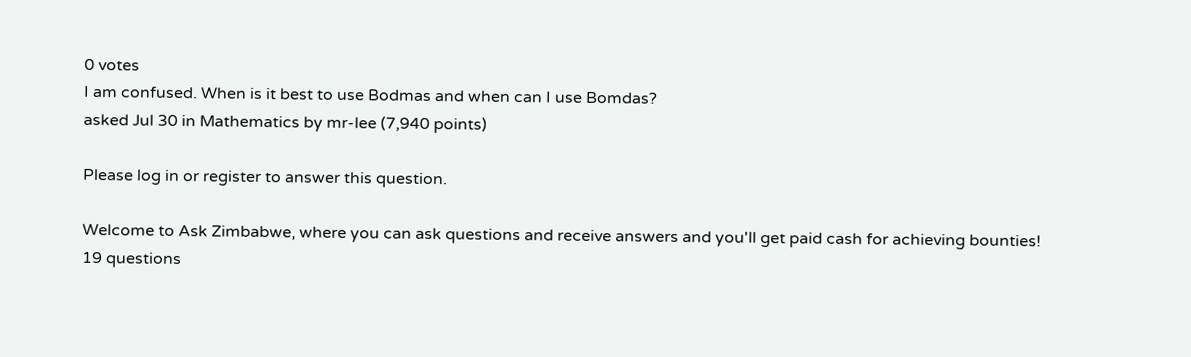0 votes
I am confused. When is it best to use Bodmas and when can I use Bomdas?
asked Jul 30 in Mathematics by mr-lee (7,940 points)

Please log in or register to answer this question.

Welcome to Ask Zimbabwe, where you can ask questions and receive answers and you'll get paid cash for achieving bounties!
19 questions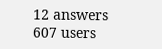12 answers
607 users